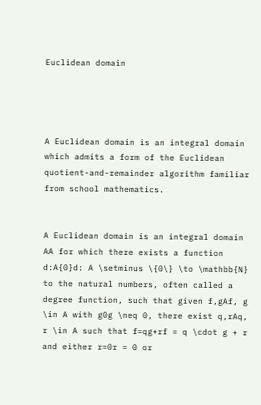Euclidean domain




A Euclidean domain is an integral domain which admits a form of the Euclidean quotient-and-remainder algorithm familiar from school mathematics.


A Euclidean domain is an integral domain AA for which there exists a function d:A{0}d: A \setminus \{0\} \to \mathbb{N} to the natural numbers, often called a degree function, such that given f,gAf, g \in A with g0g \neq 0, there exist q,rAq, r \in A such that f=qg+rf = q \cdot g + r and either r=0r = 0 or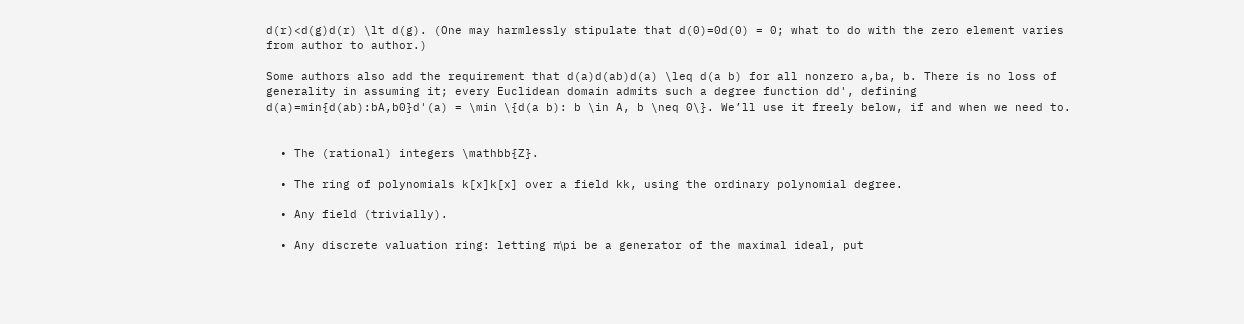d(r)<d(g)d(r) \lt d(g). (One may harmlessly stipulate that d(0)=0d(0) = 0; what to do with the zero element varies from author to author.)

Some authors also add the requirement that d(a)d(ab)d(a) \leq d(a b) for all nonzero a,ba, b. There is no loss of generality in assuming it; every Euclidean domain admits such a degree function dd', defining d(a)=min{d(ab):bA,b0}d'(a) = \min \{d(a b): b \in A, b \neq 0\}. We’ll use it freely below, if and when we need to.


  • The (rational) integers \mathbb{Z}.

  • The ring of polynomials k[x]k[x] over a field kk, using the ordinary polynomial degree.

  • Any field (trivially).

  • Any discrete valuation ring: letting π\pi be a generator of the maximal ideal, put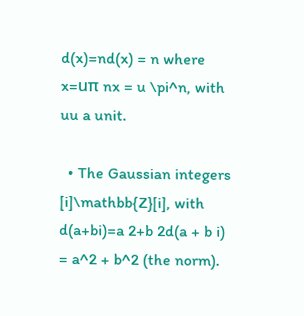d(x)=nd(x) = n where x=uπ nx = u \pi^n, with uu a unit.

  • The Gaussian integers [i]\mathbb{Z}[i], with d(a+bi)=a 2+b 2d(a + b i) = a^2 + b^2 (the norm).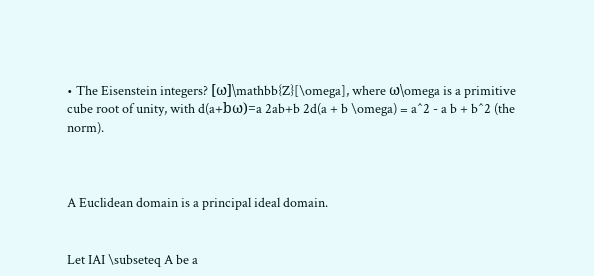• The Eisenstein integers? [ω]\mathbb{Z}[\omega], where ω\omega is a primitive cube root of unity, with d(a+bω)=a 2ab+b 2d(a + b \omega) = a^2 - a b + b^2 (the norm).



A Euclidean domain is a principal ideal domain.


Let IAI \subseteq A be a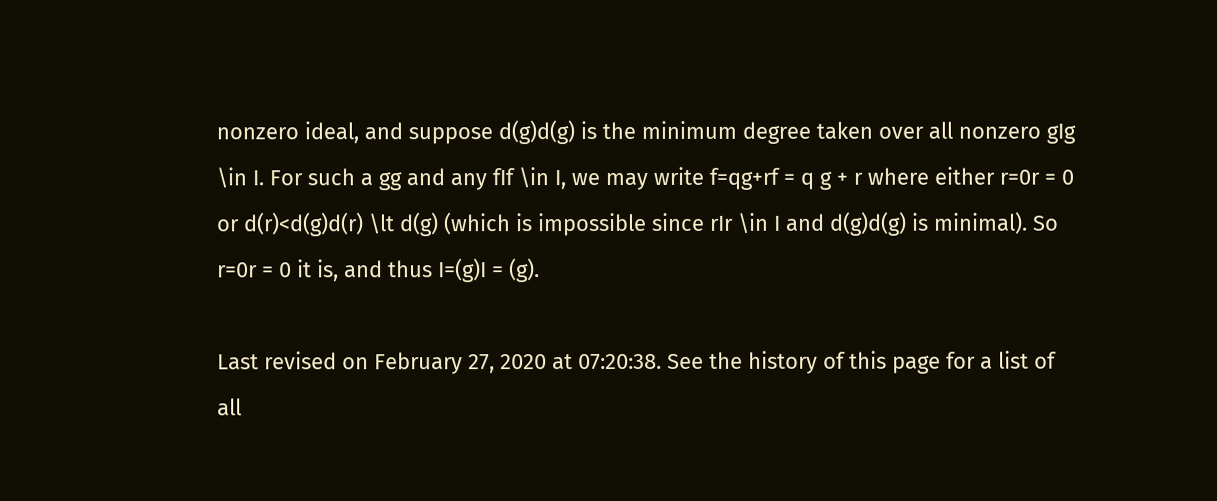nonzero ideal, and suppose d(g)d(g) is the minimum degree taken over all nonzero gIg \in I. For such a gg and any fIf \in I, we may write f=qg+rf = q g + r where either r=0r = 0 or d(r)<d(g)d(r) \lt d(g) (which is impossible since rIr \in I and d(g)d(g) is minimal). So r=0r = 0 it is, and thus I=(g)I = (g).

Last revised on February 27, 2020 at 07:20:38. See the history of this page for a list of all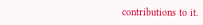contributions to it.